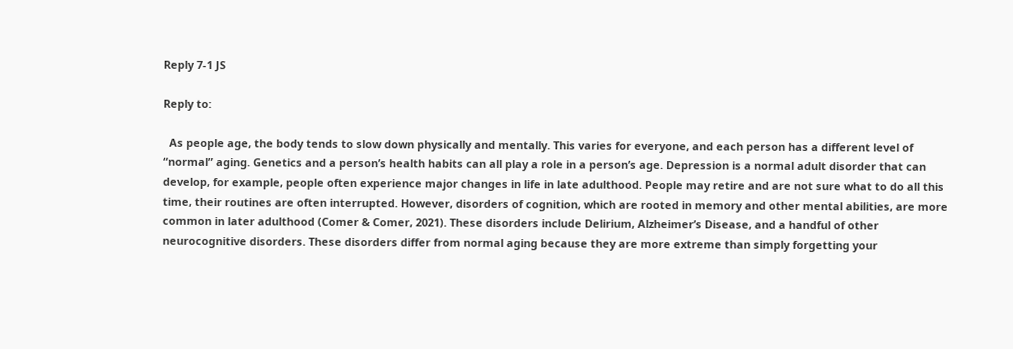Reply 7-1 JS

Reply to:

  As people age, the body tends to slow down physically and mentally. This varies for everyone, and each person has a different level of “normal” aging. Genetics and a person’s health habits can all play a role in a person’s age. Depression is a normal adult disorder that can develop, for example, people often experience major changes in life in late adulthood. People may retire and are not sure what to do all this time, their routines are often interrupted. However, disorders of cognition, which are rooted in memory and other mental abilities, are more common in later adulthood (Comer & Comer, 2021). These disorders include Delirium, Alzheimer’s Disease, and a handful of other neurocognitive disorders. These disorders differ from normal aging because they are more extreme than simply forgetting your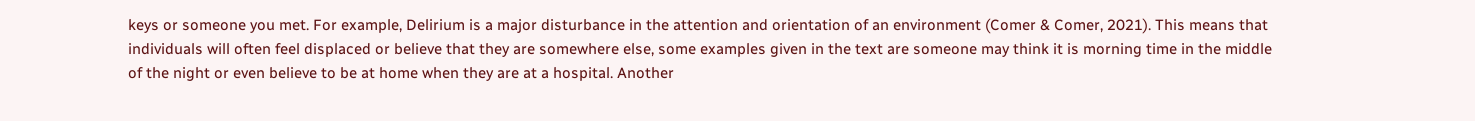keys or someone you met. For example, Delirium is a major disturbance in the attention and orientation of an environment (Comer & Comer, 2021). This means that individuals will often feel displaced or believe that they are somewhere else, some examples given in the text are someone may think it is morning time in the middle of the night or even believe to be at home when they are at a hospital. Another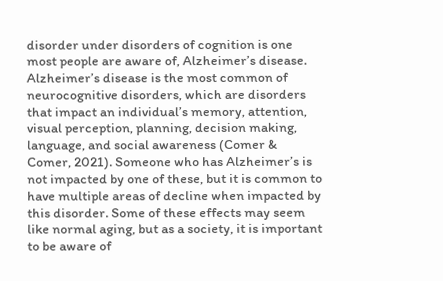disorder under disorders of cognition is one most people are aware of, Alzheimer’s disease. Alzheimer’s disease is the most common of neurocognitive disorders, which are disorders that impact an individual’s memory, attention, visual perception, planning, decision making, language, and social awareness (Comer & Comer, 2021). Someone who has Alzheimer’s is not impacted by one of these, but it is common to have multiple areas of decline when impacted by this disorder. Some of these effects may seem like normal aging, but as a society, it is important to be aware of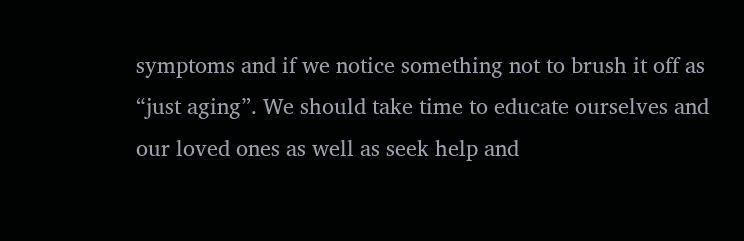symptoms and if we notice something not to brush it off as “just aging”. We should take time to educate ourselves and our loved ones as well as seek help and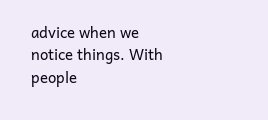advice when we notice things. With people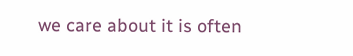we care about it is often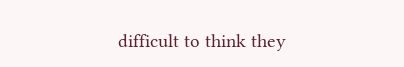difficult to think they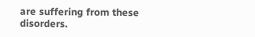are suffering from these disorders.